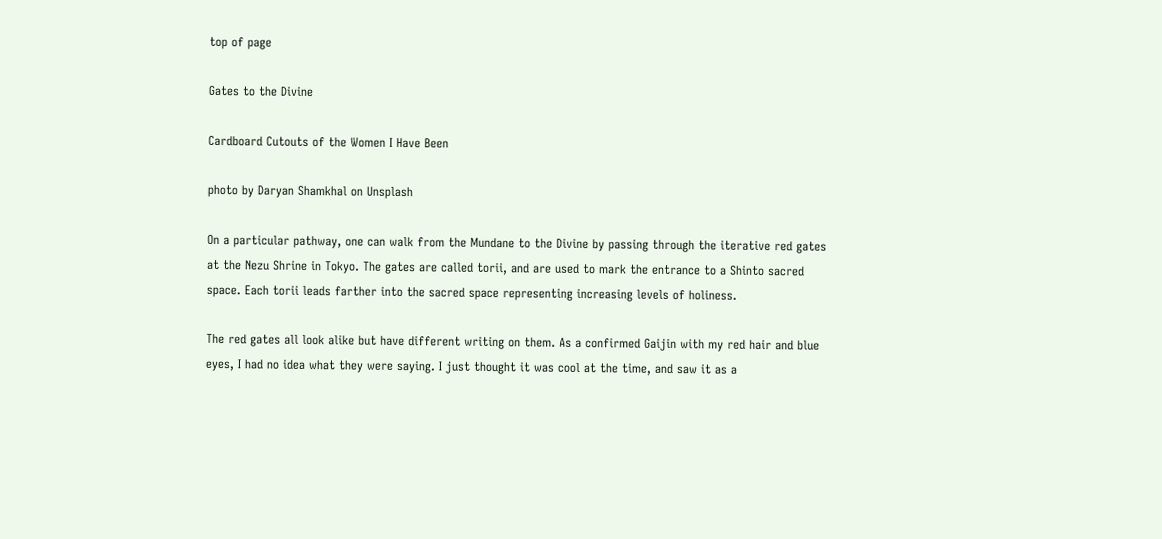top of page

Gates to the Divine

Cardboard Cutouts of the Women I Have Been

photo by Daryan Shamkhal on Unsplash

On a particular pathway, one can walk from the Mundane to the Divine by passing through the iterative red gates at the Nezu Shrine in Tokyo. The gates are called torii, and are used to mark the entrance to a Shinto sacred space. Each torii leads farther into the sacred space representing increasing levels of holiness.

The red gates all look alike but have different writing on them. As a confirmed Gaijin with my red hair and blue eyes, I had no idea what they were saying. I just thought it was cool at the time, and saw it as a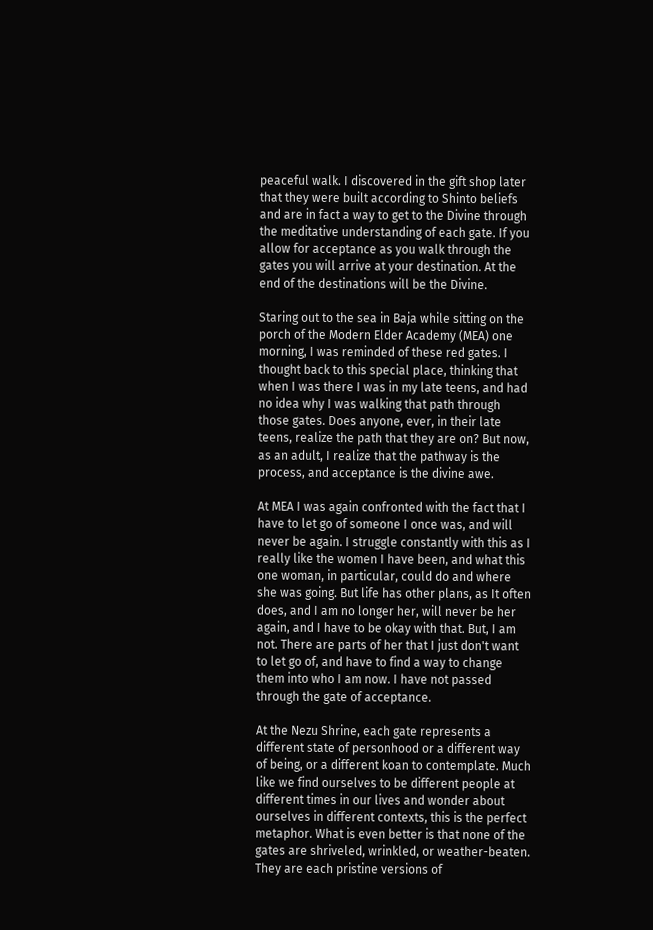peaceful walk. I discovered in the gift shop later that they were built according to Shinto beliefs and are in fact a way to get to the Divine through the meditative understanding of each gate. If you allow for acceptance as you walk through the gates you will arrive at your destination. At the end of the destinations will be the Divine.

Staring out to the sea in Baja while sitting on the porch of the Modern Elder Academy (MEA) one morning, I was reminded of these red gates. I thought back to this special place, thinking that when I was there I was in my late teens, and had no idea why I was walking that path through those gates. Does anyone, ever, in their late teens, realize the path that they are on? But now, as an adult, I realize that the pathway is the process, and acceptance is the divine awe.

At MEA I was again confronted with the fact that I have to let go of someone I once was, and will never be again. I struggle constantly with this as I really like the women I have been, and what this one woman, in particular, could do and where she was going. But life has other plans, as It often does, and I am no longer her, will never be her again, and I have to be okay with that. But, I am not. There are parts of her that I just don't want to let go of, and have to find a way to change them into who I am now. I have not passed through the gate of acceptance.

At the Nezu Shrine, each gate represents a different state of personhood or a different way of being, or a different koan to contemplate. Much like we find ourselves to be different people at different times in our lives and wonder about ourselves in different contexts, this is the perfect metaphor. What is even better is that none of the gates are shriveled, wrinkled, or weather-beaten. They are each pristine versions of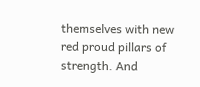themselves with new red proud pillars of strength. And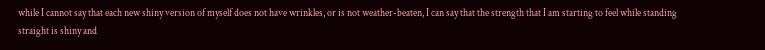while I cannot say that each new shiny version of myself does not have wrinkles, or is not weather-beaten, I can say that the strength that I am starting to feel while standing straight is shiny and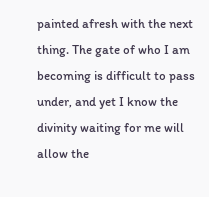painted afresh with the next thing. The gate of who I am becoming is difficult to pass under, and yet I know the divinity waiting for me will allow the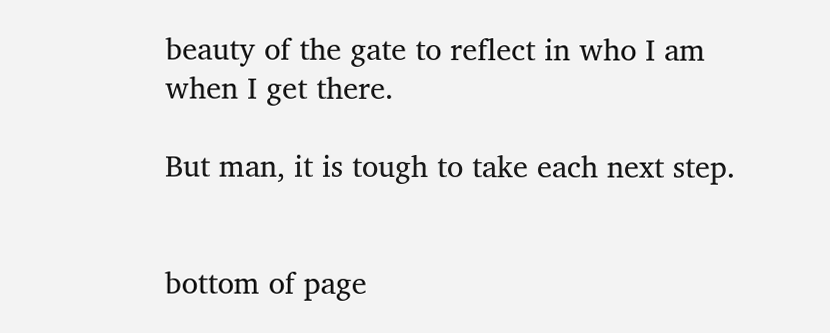beauty of the gate to reflect in who I am when I get there.

But man, it is tough to take each next step.


bottom of page